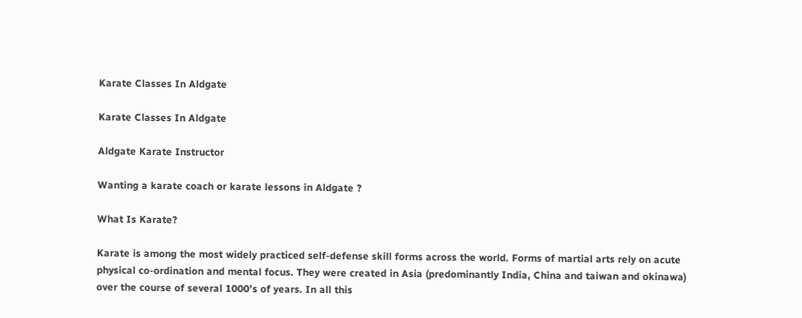Karate Classes In Aldgate

Karate Classes In Aldgate

Aldgate Karate Instructor

Wanting a karate coach or karate lessons in Aldgate ?

What Is Karate?

Karate is among the most widely practiced self-defense skill forms across the world. Forms of martial arts rely on acute physical co-ordination and mental focus. They were created in Asia (predominantly India, China and taiwan and okinawa) over the course of several 1000’s of years. In all this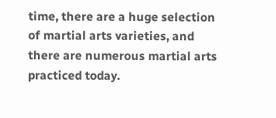time, there are a huge selection of martial arts varieties, and there are numerous martial arts practiced today.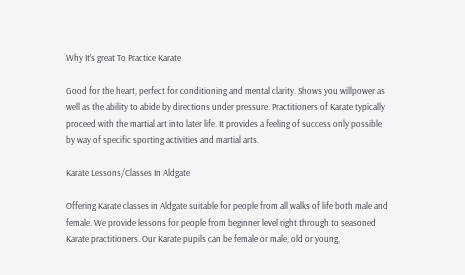Why It’s great To Practice Karate

Good for the heart, perfect for conditioning and mental clarity. Shows you willpower as well as the ability to abide by directions under pressure. Practitioners of Karate typically proceed with the martial art into later life. It provides a feeling of success only possible by way of specific sporting activities and martial arts.

Karate Lessons/Classes In Aldgate

Offering Karate classes in Aldgate suitable for people from all walks of life both male and female. We provide lessons for people from beginner level right through to seasoned Karate practitioners. Our Karate pupils can be female or male, old or young,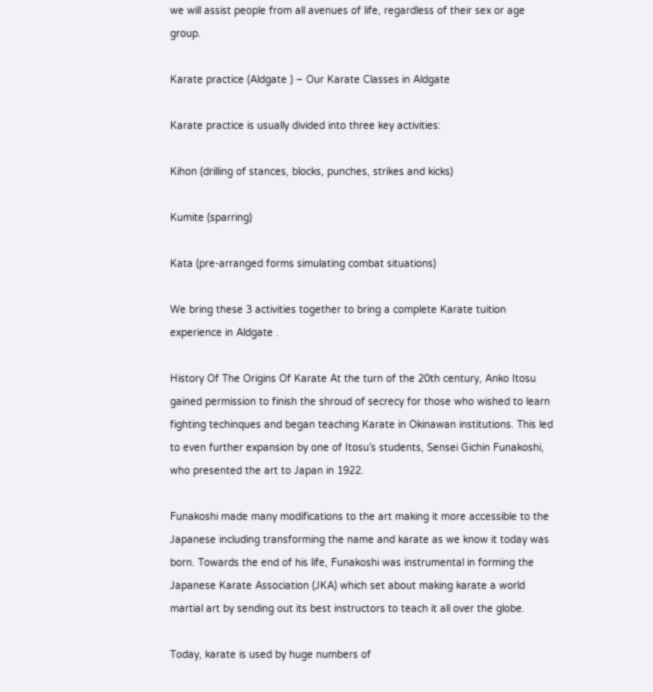we will assist people from all avenues of life, regardless of their sex or age group.

Karate practice (Aldgate ) – Our Karate Classes in Aldgate

Karate practice is usually divided into three key activities:

Kihon (drilling of stances, blocks, punches, strikes and kicks)

Kumite (sparring)

Kata (pre-arranged forms simulating combat situations)

We bring these 3 activities together to bring a complete Karate tuition experience in Aldgate .

History Of The Origins Of Karate At the turn of the 20th century, Anko Itosu gained permission to finish the shroud of secrecy for those who wished to learn fighting techinques and began teaching Karate in Okinawan institutions. This led to even further expansion by one of Itosu’s students, Sensei Gichin Funakoshi, who presented the art to Japan in 1922.

Funakoshi made many modifications to the art making it more accessible to the Japanese including transforming the name and karate as we know it today was born. Towards the end of his life, Funakoshi was instrumental in forming the Japanese Karate Association (JKA) which set about making karate a world martial art by sending out its best instructors to teach it all over the globe.

Today, karate is used by huge numbers of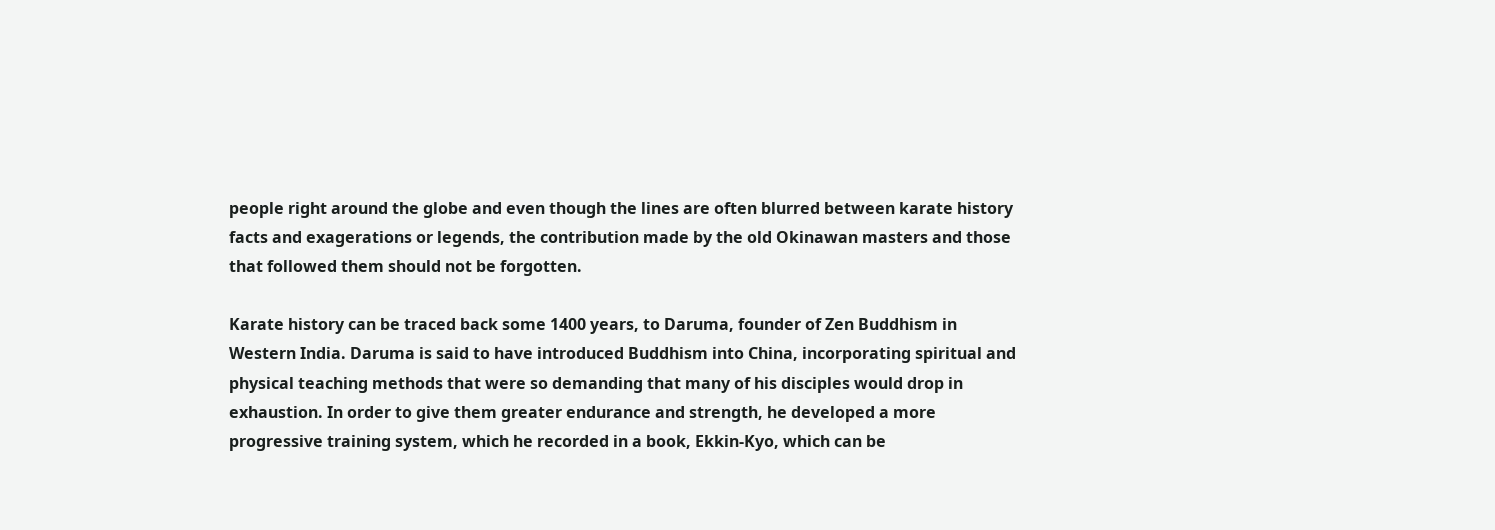people right around the globe and even though the lines are often blurred between karate history facts and exagerations or legends, the contribution made by the old Okinawan masters and those that followed them should not be forgotten.

Karate history can be traced back some 1400 years, to Daruma, founder of Zen Buddhism in Western India. Daruma is said to have introduced Buddhism into China, incorporating spiritual and physical teaching methods that were so demanding that many of his disciples would drop in exhaustion. In order to give them greater endurance and strength, he developed a more progressive training system, which he recorded in a book, Ekkin-Kyo, which can be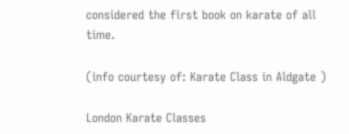considered the first book on karate of all time.

(info courtesy of: Karate Class in Aldgate )

London Karate Classes